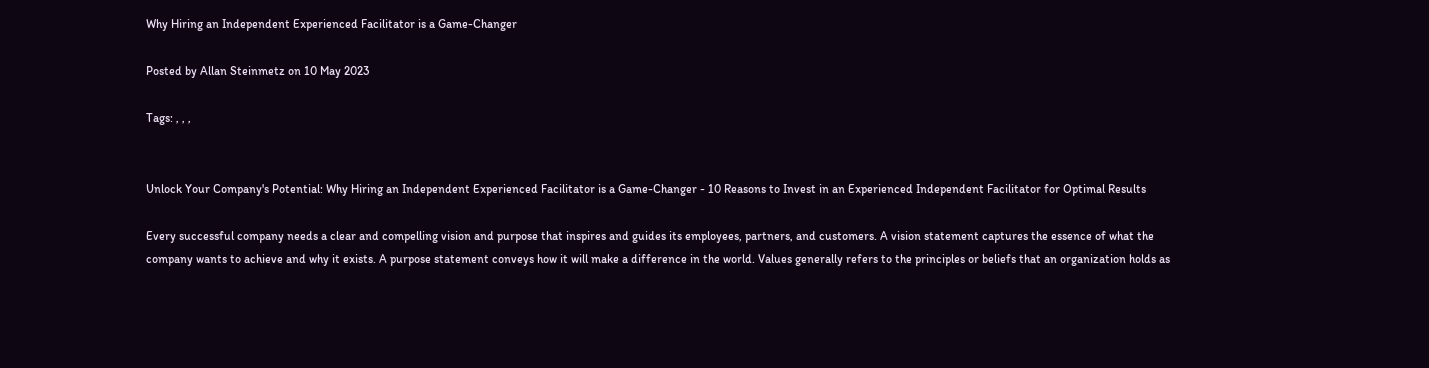Why Hiring an Independent Experienced Facilitator is a Game-Changer

Posted by Allan Steinmetz on 10 May 2023

Tags: , , ,


Unlock Your Company's Potential: Why Hiring an Independent Experienced Facilitator is a Game-Changer - 10 Reasons to Invest in an Experienced Independent Facilitator for Optimal Results

Every successful company needs a clear and compelling vision and purpose that inspires and guides its employees, partners, and customers. A vision statement captures the essence of what the company wants to achieve and why it exists. A purpose statement conveys how it will make a difference in the world. Values generally refers to the principles or beliefs that an organization holds as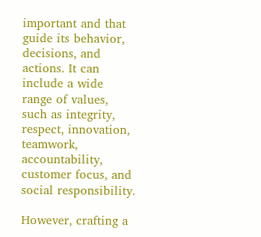important and that guide its behavior, decisions, and actions. It can include a wide range of values, such as integrity, respect, innovation, teamwork, accountability, customer focus, and social responsibility.

However, crafting a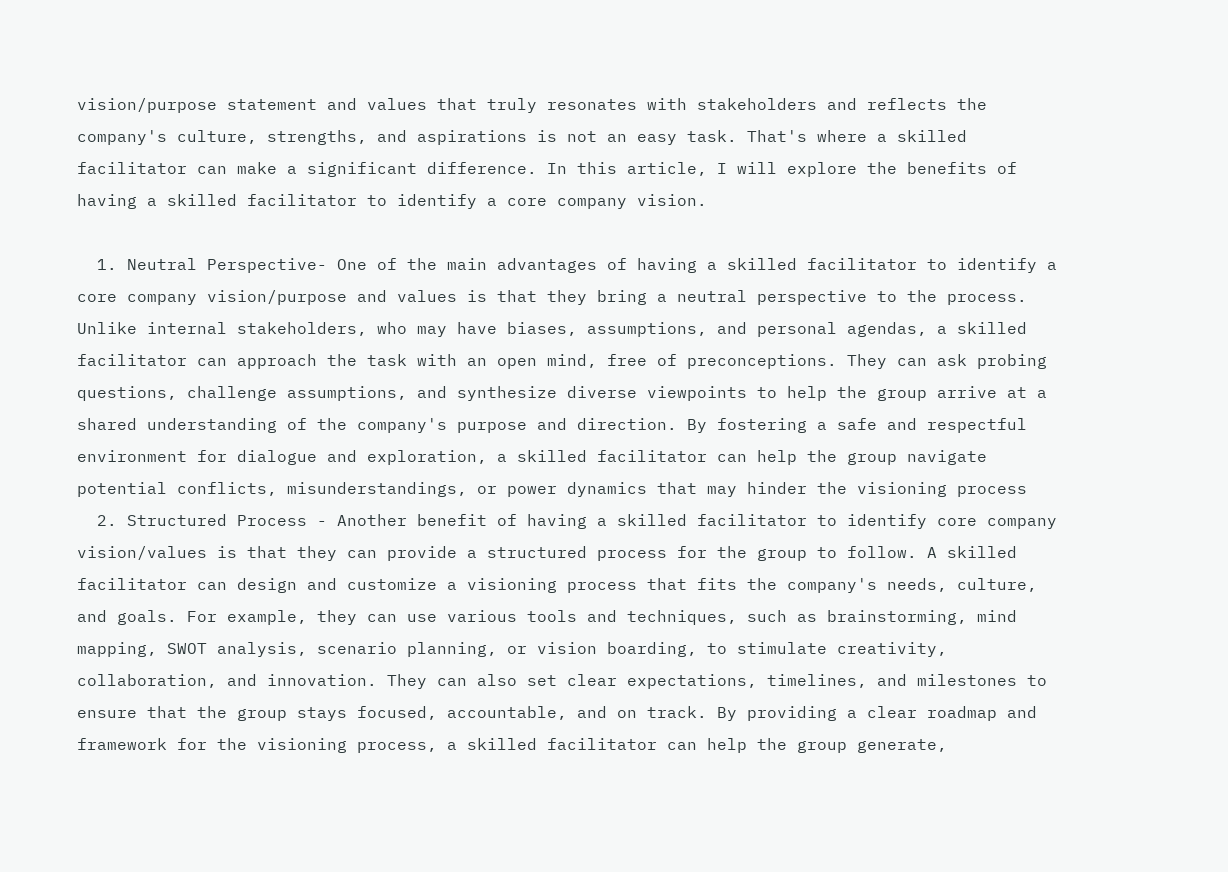vision/purpose statement and values that truly resonates with stakeholders and reflects the company's culture, strengths, and aspirations is not an easy task. That's where a skilled facilitator can make a significant difference. In this article, I will explore the benefits of having a skilled facilitator to identify a core company vision.

  1. Neutral Perspective- One of the main advantages of having a skilled facilitator to identify a core company vision/purpose and values is that they bring a neutral perspective to the process. Unlike internal stakeholders, who may have biases, assumptions, and personal agendas, a skilled facilitator can approach the task with an open mind, free of preconceptions. They can ask probing questions, challenge assumptions, and synthesize diverse viewpoints to help the group arrive at a shared understanding of the company's purpose and direction. By fostering a safe and respectful environment for dialogue and exploration, a skilled facilitator can help the group navigate potential conflicts, misunderstandings, or power dynamics that may hinder the visioning process
  2. Structured Process - Another benefit of having a skilled facilitator to identify core company vision/values is that they can provide a structured process for the group to follow. A skilled facilitator can design and customize a visioning process that fits the company's needs, culture, and goals. For example, they can use various tools and techniques, such as brainstorming, mind mapping, SWOT analysis, scenario planning, or vision boarding, to stimulate creativity, collaboration, and innovation. They can also set clear expectations, timelines, and milestones to ensure that the group stays focused, accountable, and on track. By providing a clear roadmap and framework for the visioning process, a skilled facilitator can help the group generate,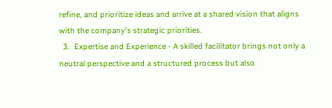refine, and prioritize ideas and arrive at a shared vision that aligns with the company's strategic priorities.
  3.  Expertise and Experience - A skilled facilitator brings not only a neutral perspective and a structured process but also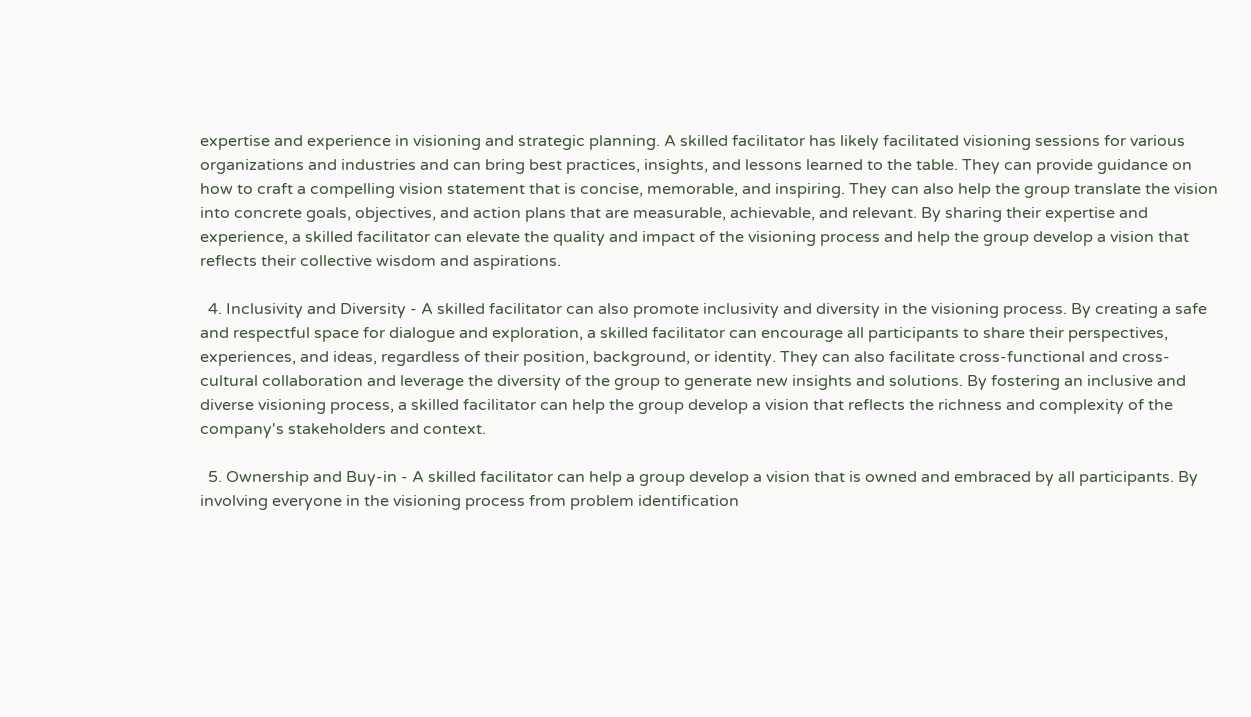expertise and experience in visioning and strategic planning. A skilled facilitator has likely facilitated visioning sessions for various organizations and industries and can bring best practices, insights, and lessons learned to the table. They can provide guidance on how to craft a compelling vision statement that is concise, memorable, and inspiring. They can also help the group translate the vision into concrete goals, objectives, and action plans that are measurable, achievable, and relevant. By sharing their expertise and experience, a skilled facilitator can elevate the quality and impact of the visioning process and help the group develop a vision that reflects their collective wisdom and aspirations.

  4. Inclusivity and Diversity - A skilled facilitator can also promote inclusivity and diversity in the visioning process. By creating a safe and respectful space for dialogue and exploration, a skilled facilitator can encourage all participants to share their perspectives, experiences, and ideas, regardless of their position, background, or identity. They can also facilitate cross-functional and cross-cultural collaboration and leverage the diversity of the group to generate new insights and solutions. By fostering an inclusive and diverse visioning process, a skilled facilitator can help the group develop a vision that reflects the richness and complexity of the company's stakeholders and context.

  5. Ownership and Buy-in - A skilled facilitator can help a group develop a vision that is owned and embraced by all participants. By involving everyone in the visioning process from problem identification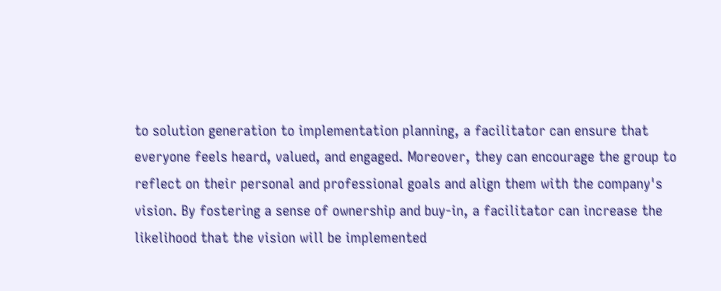to solution generation to implementation planning, a facilitator can ensure that everyone feels heard, valued, and engaged. Moreover, they can encourage the group to reflect on their personal and professional goals and align them with the company's vision. By fostering a sense of ownership and buy-in, a facilitator can increase the likelihood that the vision will be implemented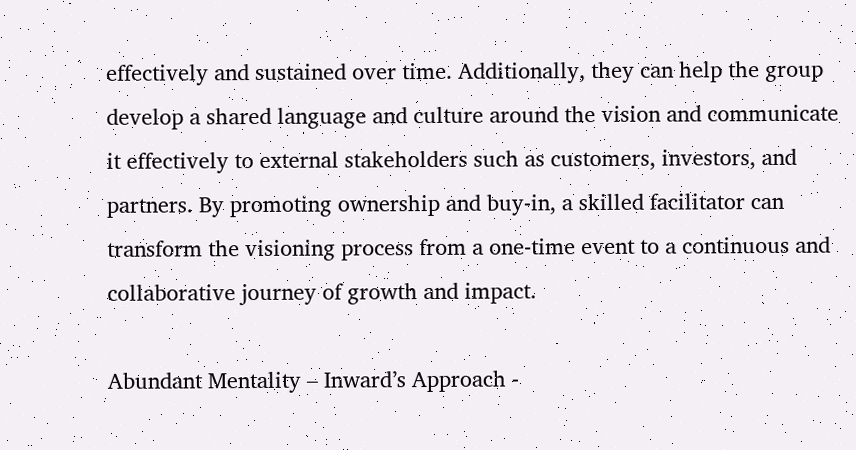effectively and sustained over time. Additionally, they can help the group develop a shared language and culture around the vision and communicate it effectively to external stakeholders such as customers, investors, and partners. By promoting ownership and buy-in, a skilled facilitator can transform the visioning process from a one-time event to a continuous and collaborative journey of growth and impact.

Abundant Mentality – Inward’s Approach -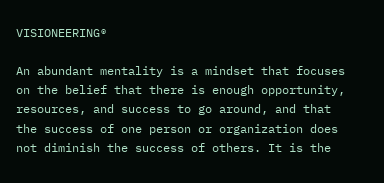VISIONEERING®

An abundant mentality is a mindset that focuses on the belief that there is enough opportunity, resources, and success to go around, and that the success of one person or organization does not diminish the success of others. It is the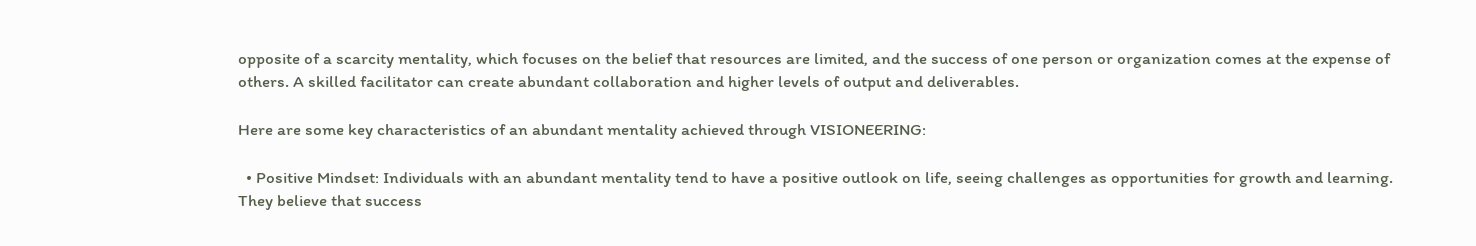opposite of a scarcity mentality, which focuses on the belief that resources are limited, and the success of one person or organization comes at the expense of others. A skilled facilitator can create abundant collaboration and higher levels of output and deliverables.

Here are some key characteristics of an abundant mentality achieved through VISIONEERING:

  • Positive Mindset: Individuals with an abundant mentality tend to have a positive outlook on life, seeing challenges as opportunities for growth and learning. They believe that success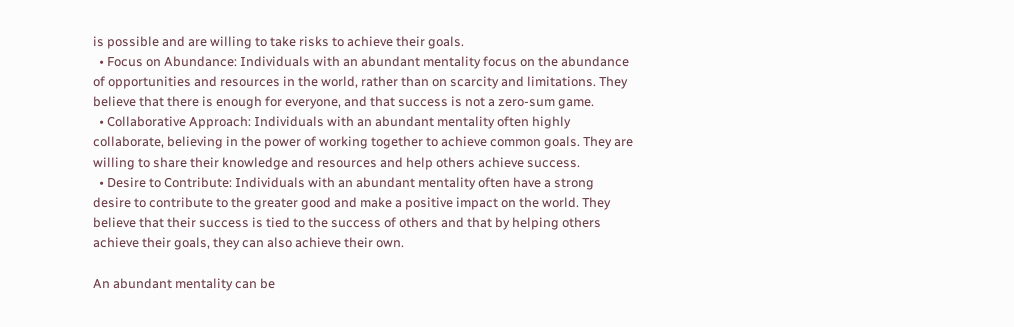is possible and are willing to take risks to achieve their goals.
  • Focus on Abundance: Individuals with an abundant mentality focus on the abundance of opportunities and resources in the world, rather than on scarcity and limitations. They believe that there is enough for everyone, and that success is not a zero-sum game.
  • Collaborative Approach: Individuals with an abundant mentality often highly collaborate, believing in the power of working together to achieve common goals. They are willing to share their knowledge and resources and help others achieve success.
  • Desire to Contribute: Individuals with an abundant mentality often have a strong desire to contribute to the greater good and make a positive impact on the world. They believe that their success is tied to the success of others and that by helping others achieve their goals, they can also achieve their own.

An abundant mentality can be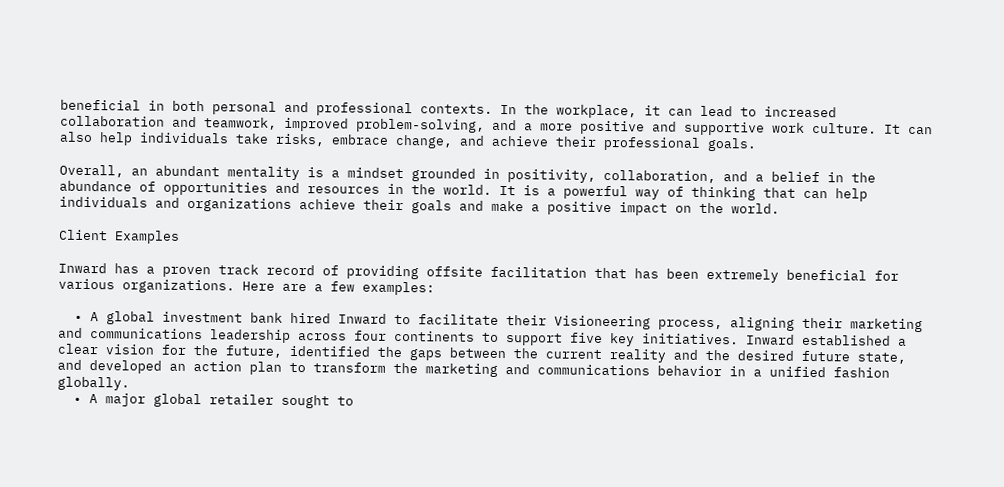beneficial in both personal and professional contexts. In the workplace, it can lead to increased collaboration and teamwork, improved problem-solving, and a more positive and supportive work culture. It can also help individuals take risks, embrace change, and achieve their professional goals.

Overall, an abundant mentality is a mindset grounded in positivity, collaboration, and a belief in the abundance of opportunities and resources in the world. It is a powerful way of thinking that can help individuals and organizations achieve their goals and make a positive impact on the world.

Client Examples

Inward has a proven track record of providing offsite facilitation that has been extremely beneficial for various organizations. Here are a few examples:

  • A global investment bank hired Inward to facilitate their Visioneering process, aligning their marketing and communications leadership across four continents to support five key initiatives. Inward established a clear vision for the future, identified the gaps between the current reality and the desired future state, and developed an action plan to transform the marketing and communications behavior in a unified fashion globally.
  • A major global retailer sought to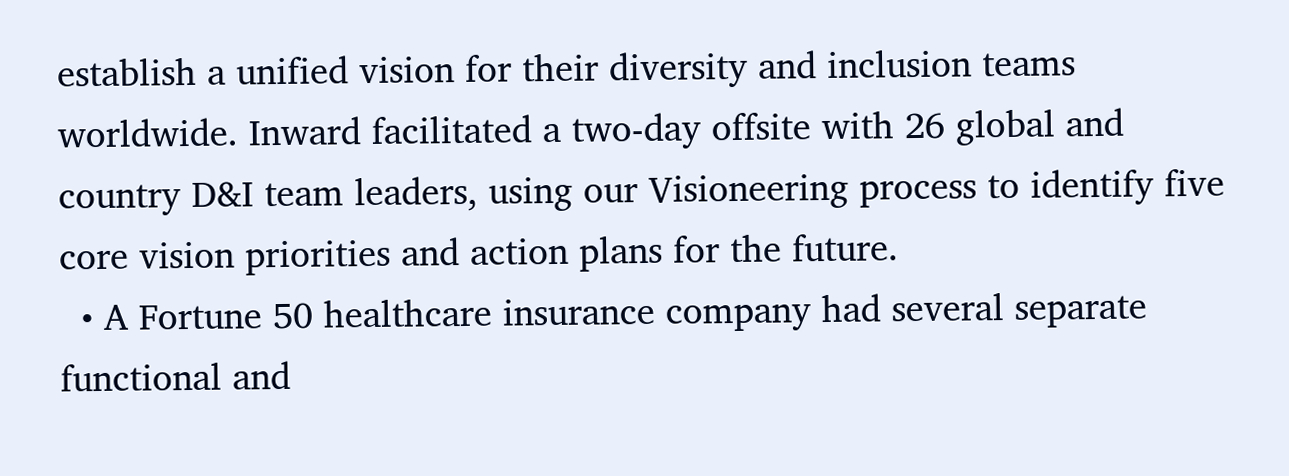establish a unified vision for their diversity and inclusion teams worldwide. Inward facilitated a two-day offsite with 26 global and country D&I team leaders, using our Visioneering process to identify five core vision priorities and action plans for the future.
  • A Fortune 50 healthcare insurance company had several separate functional and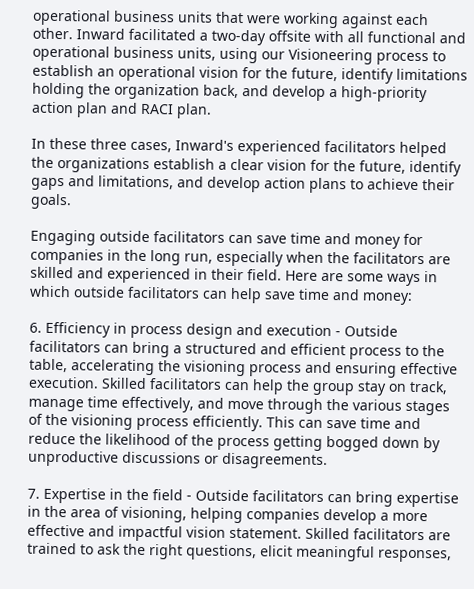operational business units that were working against each other. Inward facilitated a two-day offsite with all functional and operational business units, using our Visioneering process to establish an operational vision for the future, identify limitations holding the organization back, and develop a high-priority action plan and RACI plan.

In these three cases, Inward's experienced facilitators helped the organizations establish a clear vision for the future, identify gaps and limitations, and develop action plans to achieve their goals.

Engaging outside facilitators can save time and money for companies in the long run, especially when the facilitators are skilled and experienced in their field. Here are some ways in which outside facilitators can help save time and money:

6. Efficiency in process design and execution - Outside facilitators can bring a structured and efficient process to the table, accelerating the visioning process and ensuring effective execution. Skilled facilitators can help the group stay on track, manage time effectively, and move through the various stages of the visioning process efficiently. This can save time and reduce the likelihood of the process getting bogged down by unproductive discussions or disagreements.

7. Expertise in the field - Outside facilitators can bring expertise in the area of visioning, helping companies develop a more effective and impactful vision statement. Skilled facilitators are trained to ask the right questions, elicit meaningful responses,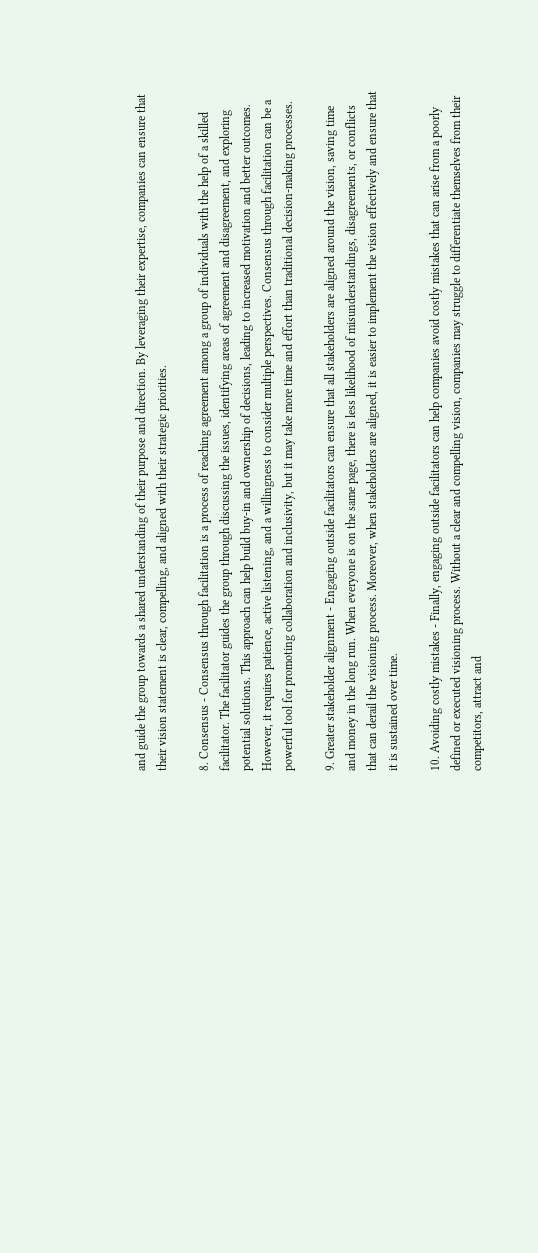and guide the group towards a shared understanding of their purpose and direction. By leveraging their expertise, companies can ensure that their vision statement is clear, compelling, and aligned with their strategic priorities.

8. Consensus - Consensus through facilitation is a process of reaching agreement among a group of individuals with the help of a skilled facilitator. The facilitator guides the group through discussing the issues, identifying areas of agreement and disagreement, and exploring potential solutions. This approach can help build buy-in and ownership of decisions, leading to increased motivation and better outcomes. However, it requires patience, active listening, and a willingness to consider multiple perspectives. Consensus through facilitation can be a powerful tool for promoting collaboration and inclusivity, but it may take more time and effort than traditional decision-making processes.

9. Greater stakeholder alignment - Engaging outside facilitators can ensure that all stakeholders are aligned around the vision, saving time and money in the long run. When everyone is on the same page, there is less likelihood of misunderstandings, disagreements, or conflicts that can derail the visioning process. Moreover, when stakeholders are aligned, it is easier to implement the vision effectively and ensure that it is sustained over time.

10. Avoiding costly mistakes - Finally, engaging outside facilitators can help companies avoid costly mistakes that can arise from a poorly defined or executed visioning process. Without a clear and compelling vision, companies may struggle to differentiate themselves from their competitors, attract and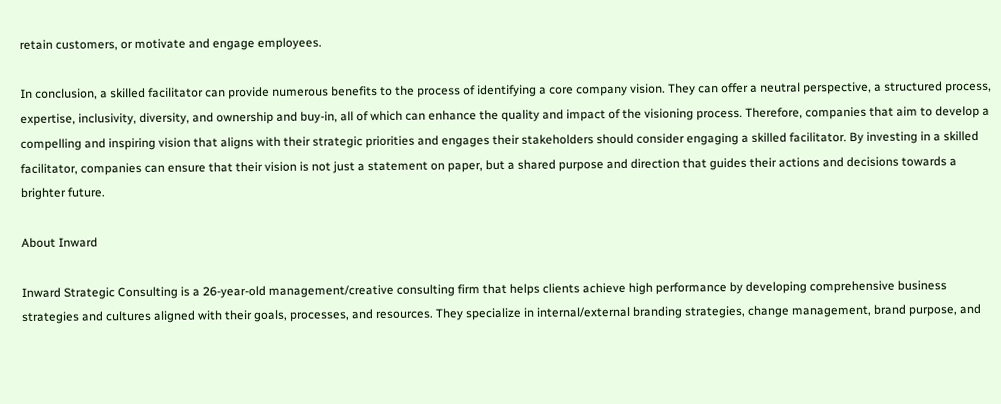retain customers, or motivate and engage employees.

In conclusion, a skilled facilitator can provide numerous benefits to the process of identifying a core company vision. They can offer a neutral perspective, a structured process, expertise, inclusivity, diversity, and ownership and buy-in, all of which can enhance the quality and impact of the visioning process. Therefore, companies that aim to develop a compelling and inspiring vision that aligns with their strategic priorities and engages their stakeholders should consider engaging a skilled facilitator. By investing in a skilled facilitator, companies can ensure that their vision is not just a statement on paper, but a shared purpose and direction that guides their actions and decisions towards a brighter future.

About Inward

Inward Strategic Consulting is a 26-year-old management/creative consulting firm that helps clients achieve high performance by developing comprehensive business strategies and cultures aligned with their goals, processes, and resources. They specialize in internal/external branding strategies, change management, brand purpose, and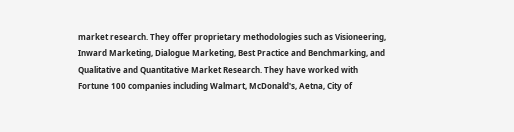market research. They offer proprietary methodologies such as Visioneering, Inward Marketing, Dialogue Marketing, Best Practice and Benchmarking, and Qualitative and Quantitative Market Research. They have worked with Fortune 100 companies including Walmart, McDonald's, Aetna, City of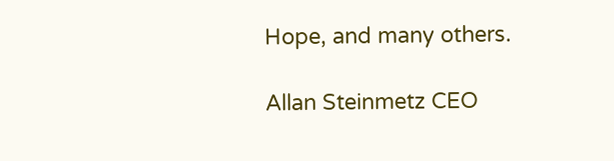Hope, and many others.

Allan Steinmetz CEO